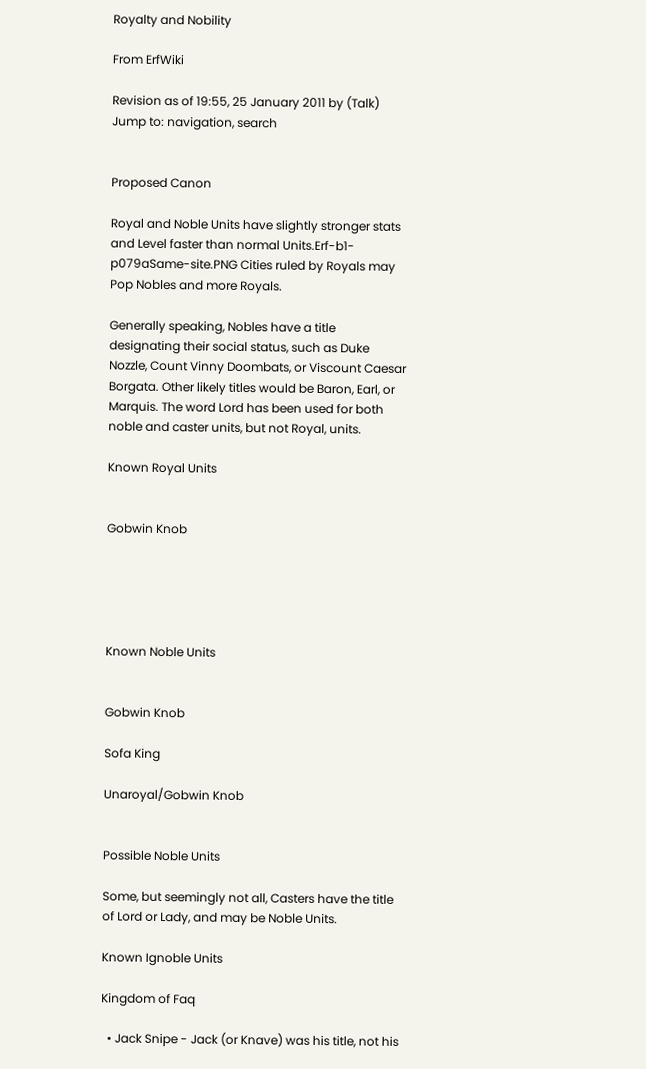Royalty and Nobility

From ErfWiki

Revision as of 19:55, 25 January 2011 by (Talk)
Jump to: navigation, search


Proposed Canon

Royal and Noble Units have slightly stronger stats and Level faster than normal Units.Erf-b1-p079aSame-site.PNG Cities ruled by Royals may Pop Nobles and more Royals.

Generally speaking, Nobles have a title designating their social status, such as Duke Nozzle, Count Vinny Doombats, or Viscount Caesar Borgata. Other likely titles would be Baron, Earl, or Marquis. The word Lord has been used for both noble and caster units, but not Royal, units.

Known Royal Units


Gobwin Knob





Known Noble Units


Gobwin Knob

Sofa King

Unaroyal/Gobwin Knob


Possible Noble Units

Some, but seemingly not all, Casters have the title of Lord or Lady, and may be Noble Units.

Known Ignoble Units

Kingdom of Faq

  • Jack Snipe - Jack (or Knave) was his title, not his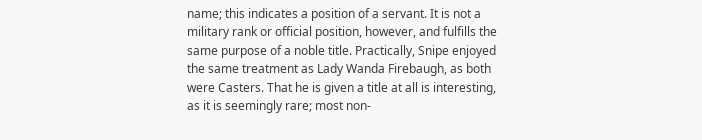name; this indicates a position of a servant. It is not a military rank or official position, however, and fulfills the same purpose of a noble title. Practically, Snipe enjoyed the same treatment as Lady Wanda Firebaugh, as both were Casters. That he is given a title at all is interesting, as it is seemingly rare; most non-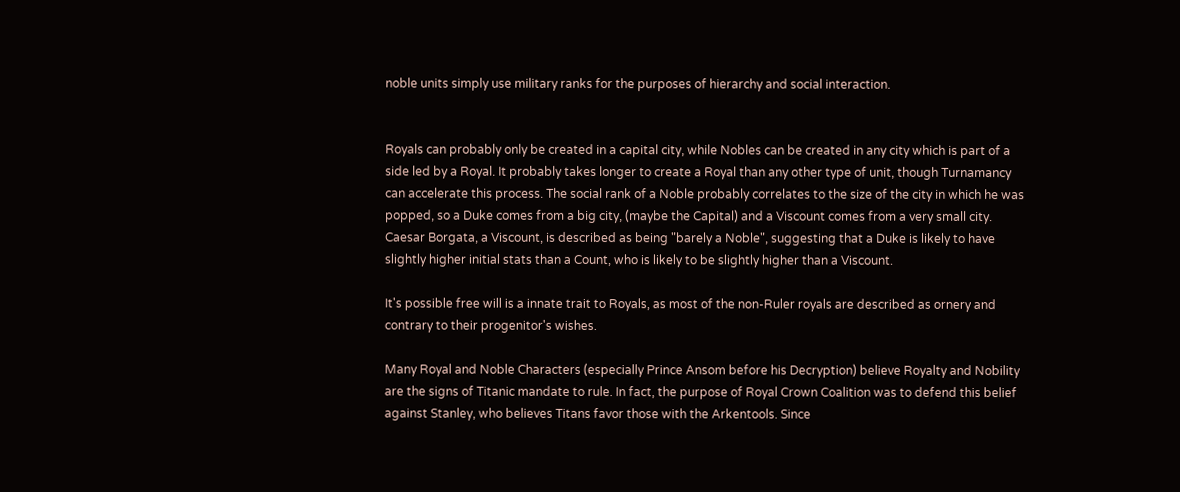noble units simply use military ranks for the purposes of hierarchy and social interaction.


Royals can probably only be created in a capital city, while Nobles can be created in any city which is part of a side led by a Royal. It probably takes longer to create a Royal than any other type of unit, though Turnamancy can accelerate this process. The social rank of a Noble probably correlates to the size of the city in which he was popped, so a Duke comes from a big city, (maybe the Capital) and a Viscount comes from a very small city. Caesar Borgata, a Viscount, is described as being "barely a Noble", suggesting that a Duke is likely to have slightly higher initial stats than a Count, who is likely to be slightly higher than a Viscount.

It's possible free will is a innate trait to Royals, as most of the non-Ruler royals are described as ornery and contrary to their progenitor's wishes.

Many Royal and Noble Characters (especially Prince Ansom before his Decryption) believe Royalty and Nobility are the signs of Titanic mandate to rule. In fact, the purpose of Royal Crown Coalition was to defend this belief against Stanley, who believes Titans favor those with the Arkentools. Since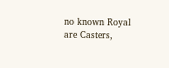no known Royal are Casters,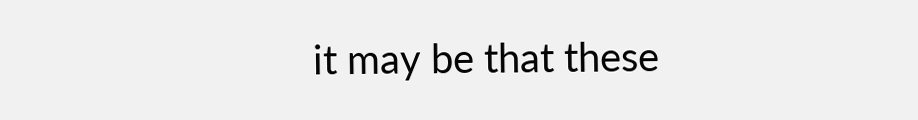it may be that these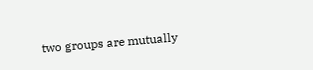two groups are mutually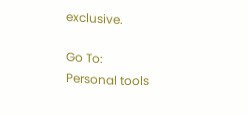exclusive.

Go To:
Personal tools